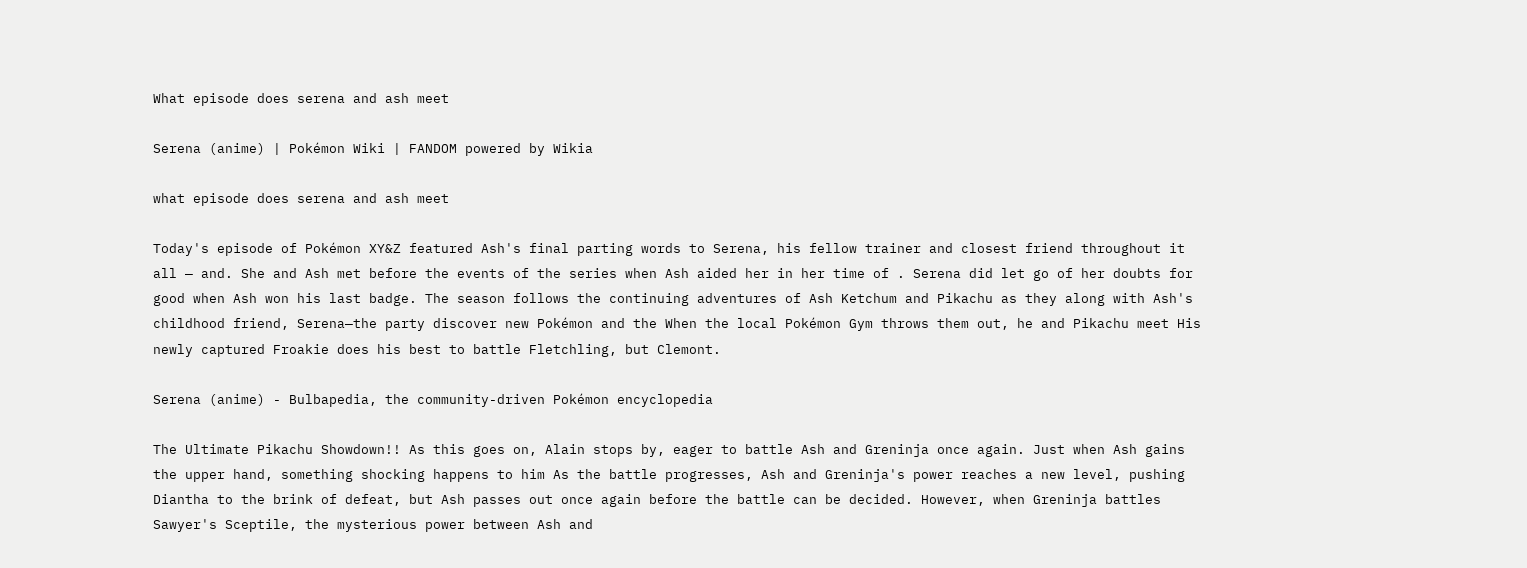What episode does serena and ash meet

Serena (anime) | Pokémon Wiki | FANDOM powered by Wikia

what episode does serena and ash meet

Today's episode of Pokémon XY&Z featured Ash's final parting words to Serena, his fellow trainer and closest friend throughout it all — and. She and Ash met before the events of the series when Ash aided her in her time of . Serena did let go of her doubts for good when Ash won his last badge. The season follows the continuing adventures of Ash Ketchum and Pikachu as they along with Ash's childhood friend, Serena—the party discover new Pokémon and the When the local Pokémon Gym throws them out, he and Pikachu meet His newly captured Froakie does his best to battle Fletchling, but Clemont.

Serena (anime) - Bulbapedia, the community-driven Pokémon encyclopedia

The Ultimate Pikachu Showdown!! As this goes on, Alain stops by, eager to battle Ash and Greninja once again. Just when Ash gains the upper hand, something shocking happens to him As the battle progresses, Ash and Greninja's power reaches a new level, pushing Diantha to the brink of defeat, but Ash passes out once again before the battle can be decided. However, when Greninja battles Sawyer's Sceptile, the mysterious power between Ash and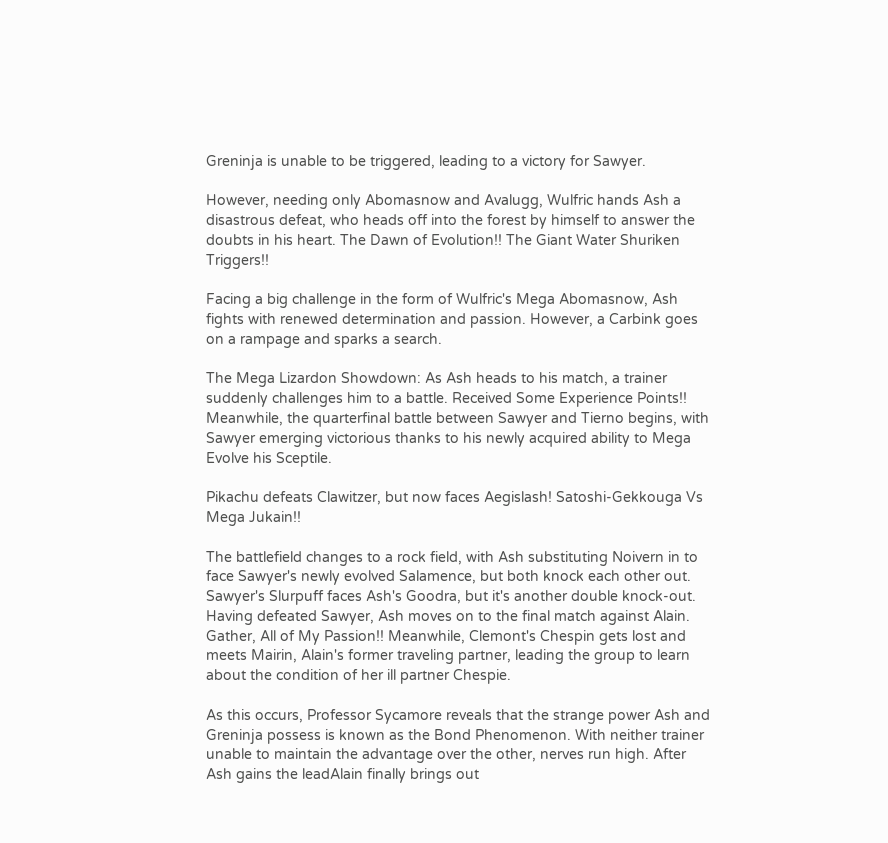Greninja is unable to be triggered, leading to a victory for Sawyer.

However, needing only Abomasnow and Avalugg, Wulfric hands Ash a disastrous defeat, who heads off into the forest by himself to answer the doubts in his heart. The Dawn of Evolution!! The Giant Water Shuriken Triggers!!

Facing a big challenge in the form of Wulfric's Mega Abomasnow, Ash fights with renewed determination and passion. However, a Carbink goes on a rampage and sparks a search.

The Mega Lizardon Showdown: As Ash heads to his match, a trainer suddenly challenges him to a battle. Received Some Experience Points!! Meanwhile, the quarterfinal battle between Sawyer and Tierno begins, with Sawyer emerging victorious thanks to his newly acquired ability to Mega Evolve his Sceptile.

Pikachu defeats Clawitzer, but now faces Aegislash! Satoshi-Gekkouga Vs Mega Jukain!!

The battlefield changes to a rock field, with Ash substituting Noivern in to face Sawyer's newly evolved Salamence, but both knock each other out. Sawyer's Slurpuff faces Ash's Goodra, but it's another double knock-out. Having defeated Sawyer, Ash moves on to the final match against Alain. Gather, All of My Passion!! Meanwhile, Clemont's Chespin gets lost and meets Mairin, Alain's former traveling partner, leading the group to learn about the condition of her ill partner Chespie.

As this occurs, Professor Sycamore reveals that the strange power Ash and Greninja possess is known as the Bond Phenomenon. With neither trainer unable to maintain the advantage over the other, nerves run high. After Ash gains the leadAlain finally brings out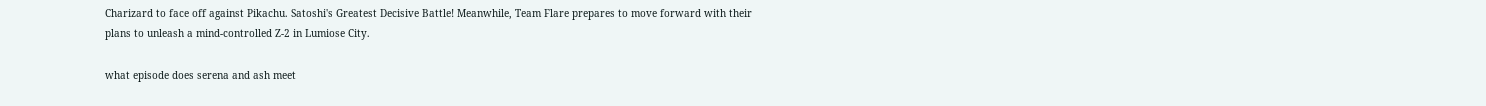Charizard to face off against Pikachu. Satoshi's Greatest Decisive Battle! Meanwhile, Team Flare prepares to move forward with their plans to unleash a mind-controlled Z-2 in Lumiose City.

what episode does serena and ash meet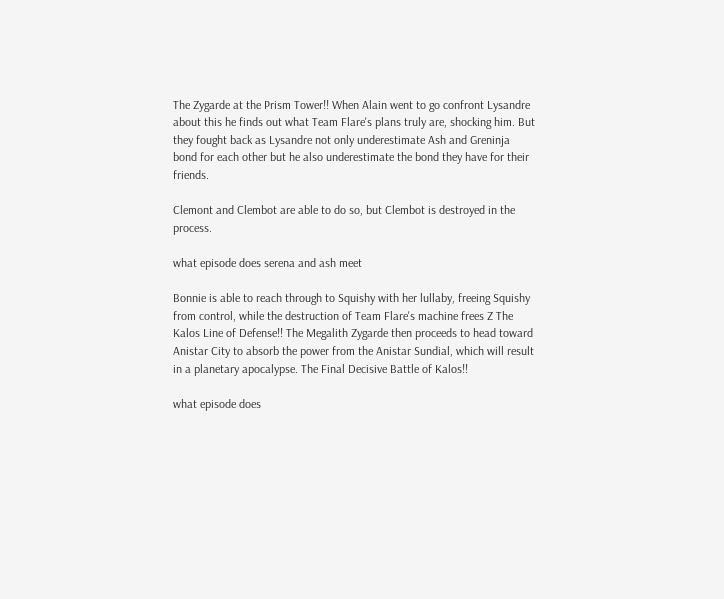The Zygarde at the Prism Tower!! When Alain went to go confront Lysandre about this he finds out what Team Flare's plans truly are, shocking him. But they fought back as Lysandre not only underestimate Ash and Greninja bond for each other but he also underestimate the bond they have for their friends.

Clemont and Clembot are able to do so, but Clembot is destroyed in the process.

what episode does serena and ash meet

Bonnie is able to reach through to Squishy with her lullaby, freeing Squishy from control, while the destruction of Team Flare's machine frees Z The Kalos Line of Defense!! The Megalith Zygarde then proceeds to head toward Anistar City to absorb the power from the Anistar Sundial, which will result in a planetary apocalypse. The Final Decisive Battle of Kalos!!

what episode does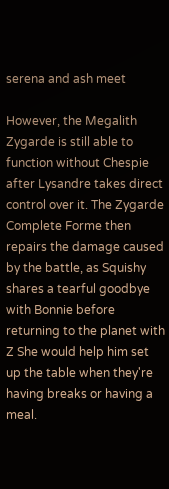serena and ash meet

However, the Megalith Zygarde is still able to function without Chespie after Lysandre takes direct control over it. The Zygarde Complete Forme then repairs the damage caused by the battle, as Squishy shares a tearful goodbye with Bonnie before returning to the planet with Z She would help him set up the table when they're having breaks or having a meal.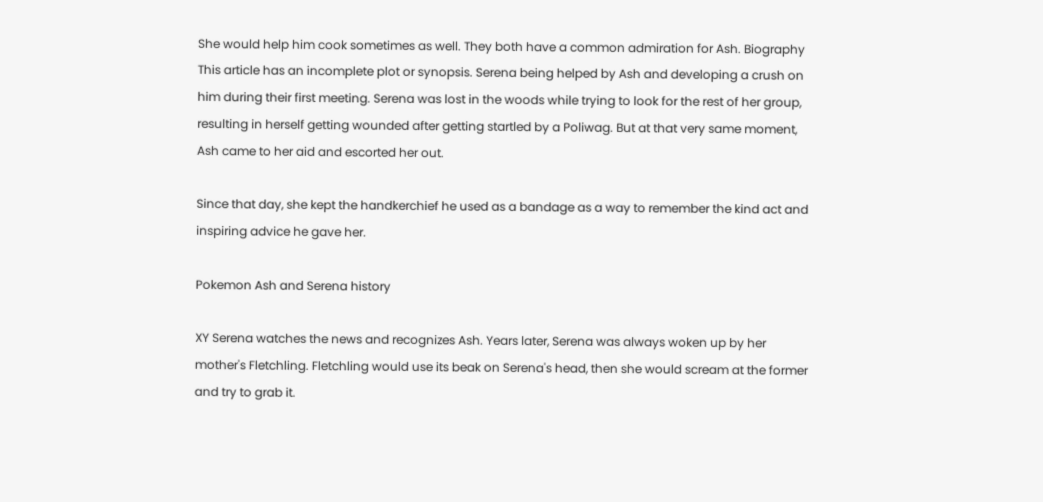She would help him cook sometimes as well. They both have a common admiration for Ash. Biography This article has an incomplete plot or synopsis. Serena being helped by Ash and developing a crush on him during their first meeting. Serena was lost in the woods while trying to look for the rest of her group, resulting in herself getting wounded after getting startled by a Poliwag. But at that very same moment, Ash came to her aid and escorted her out.

Since that day, she kept the handkerchief he used as a bandage as a way to remember the kind act and inspiring advice he gave her.

Pokemon Ash and Serena history

XY Serena watches the news and recognizes Ash. Years later, Serena was always woken up by her mother's Fletchling. Fletchling would use its beak on Serena's head, then she would scream at the former and try to grab it.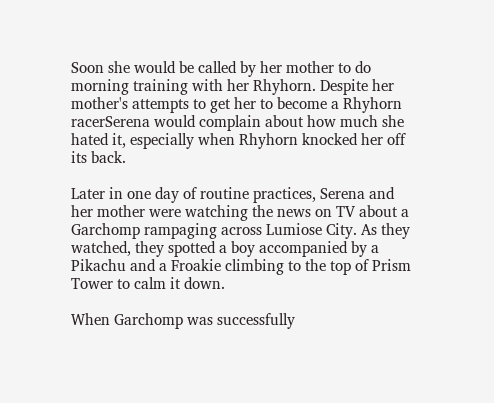Soon she would be called by her mother to do morning training with her Rhyhorn. Despite her mother's attempts to get her to become a Rhyhorn racerSerena would complain about how much she hated it, especially when Rhyhorn knocked her off its back.

Later in one day of routine practices, Serena and her mother were watching the news on TV about a Garchomp rampaging across Lumiose City. As they watched, they spotted a boy accompanied by a Pikachu and a Froakie climbing to the top of Prism Tower to calm it down.

When Garchomp was successfully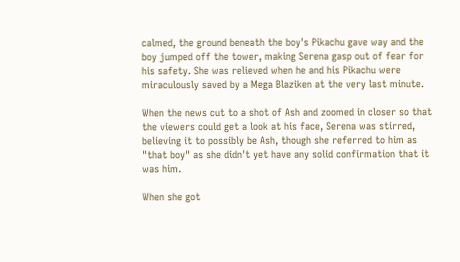calmed, the ground beneath the boy's Pikachu gave way and the boy jumped off the tower, making Serena gasp out of fear for his safety. She was relieved when he and his Pikachu were miraculously saved by a Mega Blaziken at the very last minute.

When the news cut to a shot of Ash and zoomed in closer so that the viewers could get a look at his face, Serena was stirred, believing it to possibly be Ash, though she referred to him as "that boy" as she didn't yet have any solid confirmation that it was him.

When she got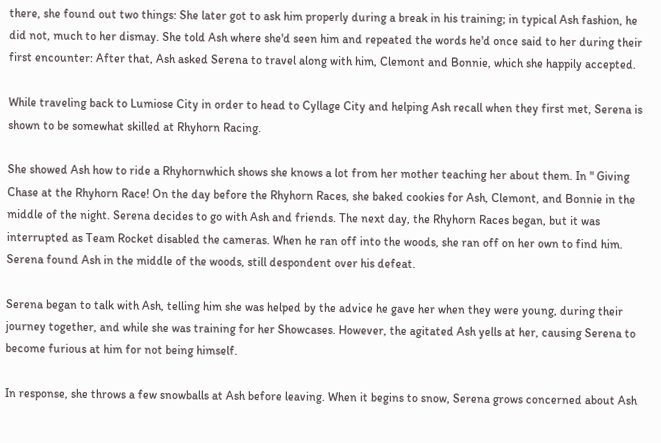there, she found out two things: She later got to ask him properly during a break in his training; in typical Ash fashion, he did not, much to her dismay. She told Ash where she'd seen him and repeated the words he'd once said to her during their first encounter: After that, Ash asked Serena to travel along with him, Clemont and Bonnie, which she happily accepted.

While traveling back to Lumiose City in order to head to Cyllage City and helping Ash recall when they first met, Serena is shown to be somewhat skilled at Rhyhorn Racing.

She showed Ash how to ride a Rhyhornwhich shows she knows a lot from her mother teaching her about them. In " Giving Chase at the Rhyhorn Race! On the day before the Rhyhorn Races, she baked cookies for Ash, Clemont, and Bonnie in the middle of the night. Serena decides to go with Ash and friends. The next day, the Rhyhorn Races began, but it was interrupted as Team Rocket disabled the cameras. When he ran off into the woods, she ran off on her own to find him. Serena found Ash in the middle of the woods, still despondent over his defeat.

Serena began to talk with Ash, telling him she was helped by the advice he gave her when they were young, during their journey together, and while she was training for her Showcases. However, the agitated Ash yells at her, causing Serena to become furious at him for not being himself.

In response, she throws a few snowballs at Ash before leaving. When it begins to snow, Serena grows concerned about Ash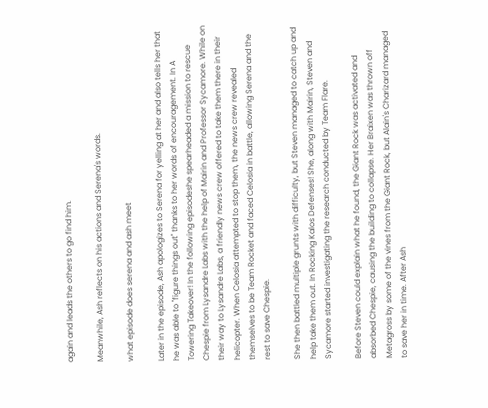again and leads the others to go find him.

Meanwhile, Ash reflects on his actions and Serena's words.

what episode does serena and ash meet

Later in the episode, Ash apologizes to Serena for yelling at her and also tells her that he was able to "figure things out" thanks to her words of encouragement. In A Towering Takeover! In the following episodeshe spearheaded a mission to rescue Chespie from Lysandre Labs with the help of Mairin and Professor Sycamore. While on their way to Lysandre Labs, a friendly news crew offered to take them there in their helicopter. When Celosia attempted to stop them, the news crew revealed themselves to be Team Rocket and faced Celosia in battle, allowing Serena and the rest to save Chespie.

She then battled multiple grunts with difficulty, but Steven managed to catch up and help take them out. In Rocking Kalos Defenses! She, along with Mairin, Steven and Sycamore started investigating the research conducted by Team Flare.

Before Steven could explain what he found, the Giant Rock was activated and absorbed Chespie, causing the building to collapse. Her Braixen was thrown off Metagross by some of the vines from the Giant Rock, but Alain's Charizard managed to save her in time. After Ash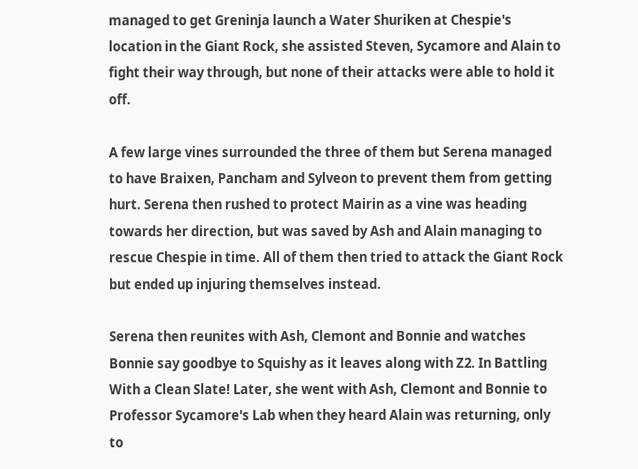managed to get Greninja launch a Water Shuriken at Chespie's location in the Giant Rock, she assisted Steven, Sycamore and Alain to fight their way through, but none of their attacks were able to hold it off.

A few large vines surrounded the three of them but Serena managed to have Braixen, Pancham and Sylveon to prevent them from getting hurt. Serena then rushed to protect Mairin as a vine was heading towards her direction, but was saved by Ash and Alain managing to rescue Chespie in time. All of them then tried to attack the Giant Rock but ended up injuring themselves instead.

Serena then reunites with Ash, Clemont and Bonnie and watches Bonnie say goodbye to Squishy as it leaves along with Z2. In Battling With a Clean Slate! Later, she went with Ash, Clemont and Bonnie to Professor Sycamore's Lab when they heard Alain was returning, only to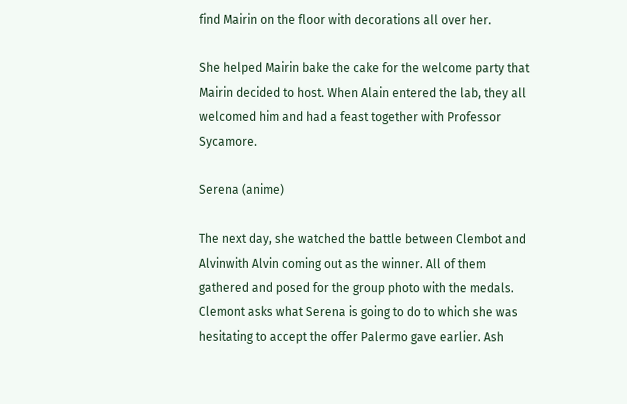find Mairin on the floor with decorations all over her.

She helped Mairin bake the cake for the welcome party that Mairin decided to host. When Alain entered the lab, they all welcomed him and had a feast together with Professor Sycamore.

Serena (anime)

The next day, she watched the battle between Clembot and Alvinwith Alvin coming out as the winner. All of them gathered and posed for the group photo with the medals. Clemont asks what Serena is going to do to which she was hesitating to accept the offer Palermo gave earlier. Ash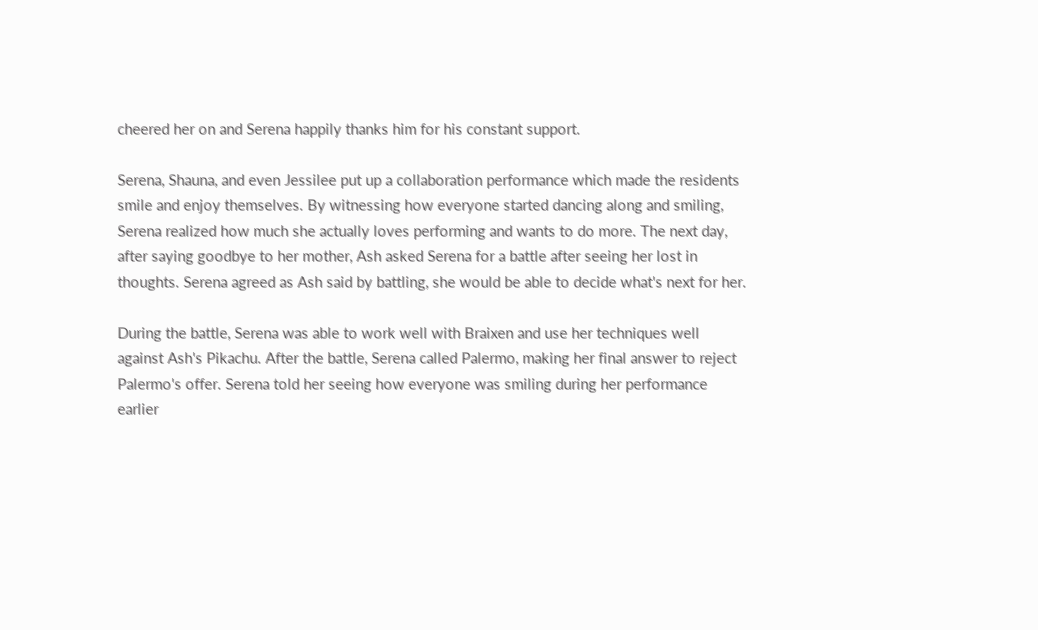cheered her on and Serena happily thanks him for his constant support.

Serena, Shauna, and even Jessilee put up a collaboration performance which made the residents smile and enjoy themselves. By witnessing how everyone started dancing along and smiling, Serena realized how much she actually loves performing and wants to do more. The next day, after saying goodbye to her mother, Ash asked Serena for a battle after seeing her lost in thoughts. Serena agreed as Ash said by battling, she would be able to decide what's next for her.

During the battle, Serena was able to work well with Braixen and use her techniques well against Ash's Pikachu. After the battle, Serena called Palermo, making her final answer to reject Palermo's offer. Serena told her seeing how everyone was smiling during her performance earlier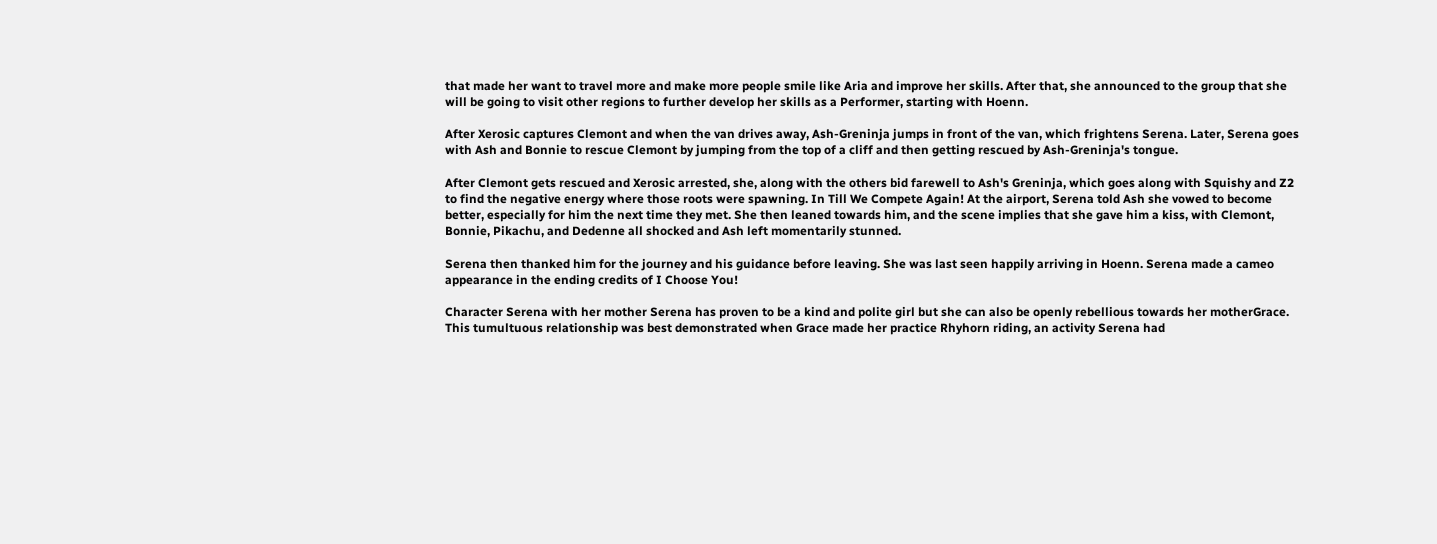that made her want to travel more and make more people smile like Aria and improve her skills. After that, she announced to the group that she will be going to visit other regions to further develop her skills as a Performer, starting with Hoenn.

After Xerosic captures Clemont and when the van drives away, Ash-Greninja jumps in front of the van, which frightens Serena. Later, Serena goes with Ash and Bonnie to rescue Clemont by jumping from the top of a cliff and then getting rescued by Ash-Greninja's tongue.

After Clemont gets rescued and Xerosic arrested, she, along with the others bid farewell to Ash's Greninja, which goes along with Squishy and Z2 to find the negative energy where those roots were spawning. In Till We Compete Again! At the airport, Serena told Ash she vowed to become better, especially for him the next time they met. She then leaned towards him, and the scene implies that she gave him a kiss, with Clemont, Bonnie, Pikachu, and Dedenne all shocked and Ash left momentarily stunned.

Serena then thanked him for the journey and his guidance before leaving. She was last seen happily arriving in Hoenn. Serena made a cameo appearance in the ending credits of I Choose You!

Character Serena with her mother Serena has proven to be a kind and polite girl but she can also be openly rebellious towards her motherGrace. This tumultuous relationship was best demonstrated when Grace made her practice Rhyhorn riding, an activity Serena had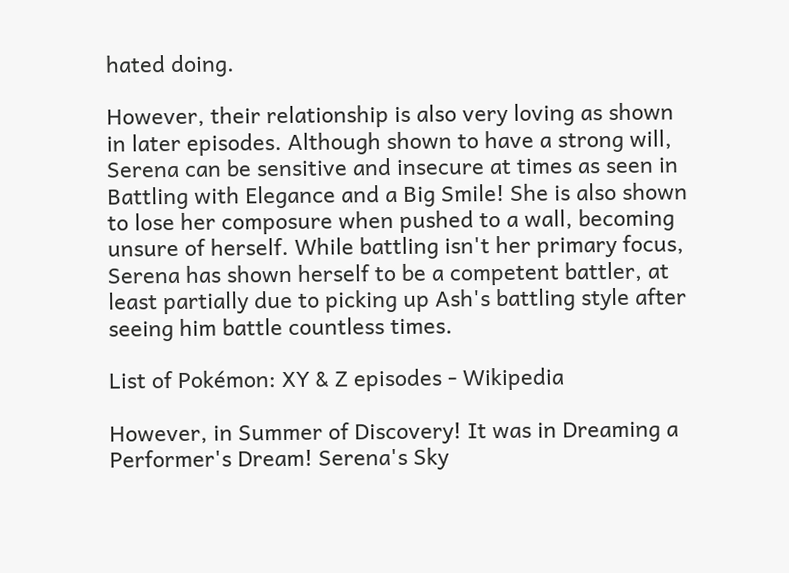hated doing.

However, their relationship is also very loving as shown in later episodes. Although shown to have a strong will, Serena can be sensitive and insecure at times as seen in Battling with Elegance and a Big Smile! She is also shown to lose her composure when pushed to a wall, becoming unsure of herself. While battling isn't her primary focus, Serena has shown herself to be a competent battler, at least partially due to picking up Ash's battling style after seeing him battle countless times.

List of Pokémon: XY & Z episodes - Wikipedia

However, in Summer of Discovery! It was in Dreaming a Performer's Dream! Serena's Sky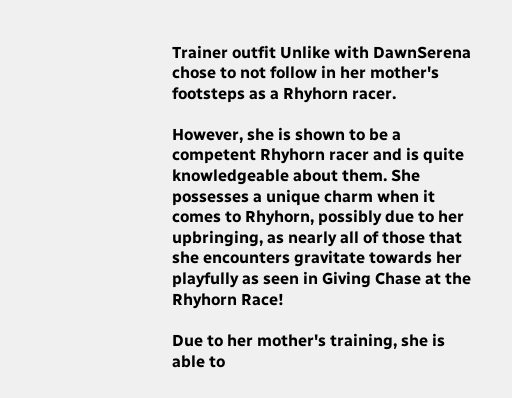Trainer outfit Unlike with DawnSerena chose to not follow in her mother's footsteps as a Rhyhorn racer.

However, she is shown to be a competent Rhyhorn racer and is quite knowledgeable about them. She possesses a unique charm when it comes to Rhyhorn, possibly due to her upbringing, as nearly all of those that she encounters gravitate towards her playfully as seen in Giving Chase at the Rhyhorn Race!

Due to her mother's training, she is able to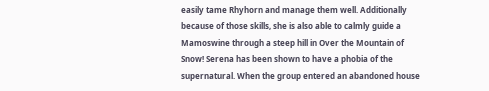easily tame Rhyhorn and manage them well. Additionally because of those skills, she is also able to calmly guide a Mamoswine through a steep hill in Over the Mountain of Snow! Serena has been shown to have a phobia of the supernatural. When the group entered an abandoned house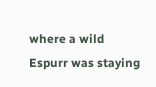where a wild Espurr was staying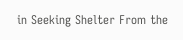in Seeking Shelter From the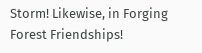Storm! Likewise, in Forging Forest Friendships!